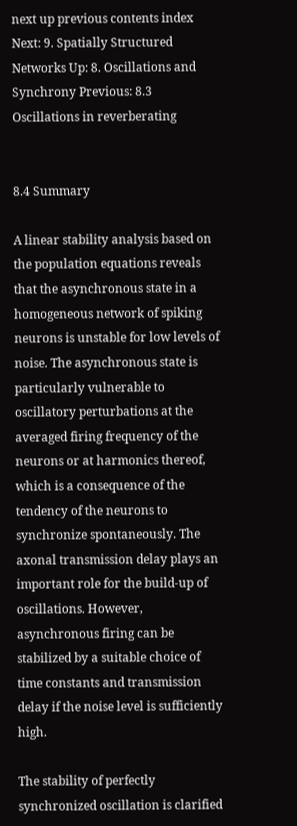next up previous contents index
Next: 9. Spatially Structured Networks Up: 8. Oscillations and Synchrony Previous: 8.3 Oscillations in reverberating


8.4 Summary

A linear stability analysis based on the population equations reveals that the asynchronous state in a homogeneous network of spiking neurons is unstable for low levels of noise. The asynchronous state is particularly vulnerable to oscillatory perturbations at the averaged firing frequency of the neurons or at harmonics thereof, which is a consequence of the tendency of the neurons to synchronize spontaneously. The axonal transmission delay plays an important role for the build-up of oscillations. However, asynchronous firing can be stabilized by a suitable choice of time constants and transmission delay if the noise level is sufficiently high.

The stability of perfectly synchronized oscillation is clarified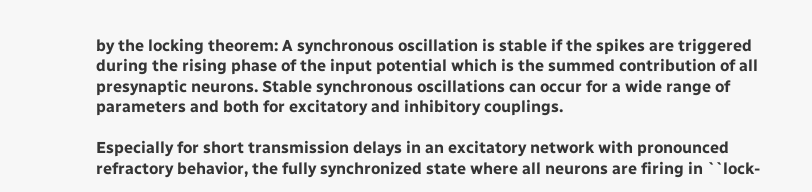by the locking theorem: A synchronous oscillation is stable if the spikes are triggered during the rising phase of the input potential which is the summed contribution of all presynaptic neurons. Stable synchronous oscillations can occur for a wide range of parameters and both for excitatory and inhibitory couplings.

Especially for short transmission delays in an excitatory network with pronounced refractory behavior, the fully synchronized state where all neurons are firing in ``lock-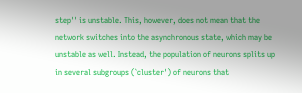step'' is unstable. This, however, does not mean that the network switches into the asynchronous state, which may be unstable as well. Instead, the population of neurons splits up in several subgroups (`cluster') of neurons that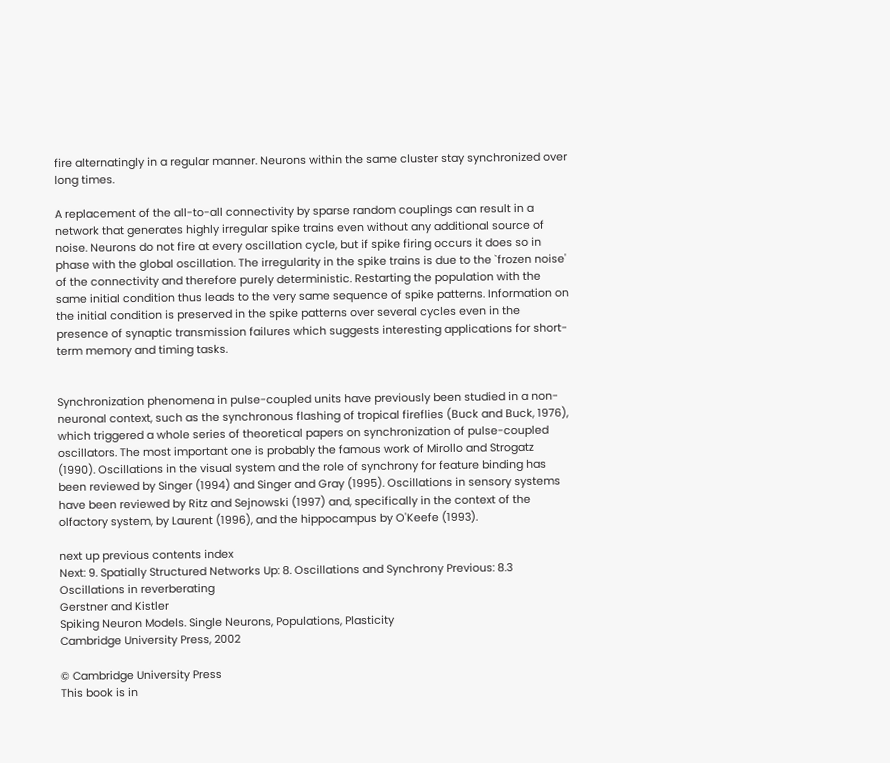fire alternatingly in a regular manner. Neurons within the same cluster stay synchronized over long times.

A replacement of the all-to-all connectivity by sparse random couplings can result in a network that generates highly irregular spike trains even without any additional source of noise. Neurons do not fire at every oscillation cycle, but if spike firing occurs it does so in phase with the global oscillation. The irregularity in the spike trains is due to the `frozen noise' of the connectivity and therefore purely deterministic. Restarting the population with the same initial condition thus leads to the very same sequence of spike patterns. Information on the initial condition is preserved in the spike patterns over several cycles even in the presence of synaptic transmission failures which suggests interesting applications for short-term memory and timing tasks.


Synchronization phenomena in pulse-coupled units have previously been studied in a non-neuronal context, such as the synchronous flashing of tropical fireflies (Buck and Buck, 1976), which triggered a whole series of theoretical papers on synchronization of pulse-coupled oscillators. The most important one is probably the famous work of Mirollo and Strogatz (1990). Oscillations in the visual system and the role of synchrony for feature binding has been reviewed by Singer (1994) and Singer and Gray (1995). Oscillations in sensory systems have been reviewed by Ritz and Sejnowski (1997) and, specifically in the context of the olfactory system, by Laurent (1996), and the hippocampus by O'Keefe (1993).

next up previous contents index
Next: 9. Spatially Structured Networks Up: 8. Oscillations and Synchrony Previous: 8.3 Oscillations in reverberating
Gerstner and Kistler
Spiking Neuron Models. Single Neurons, Populations, Plasticity
Cambridge University Press, 2002

© Cambridge University Press
This book is in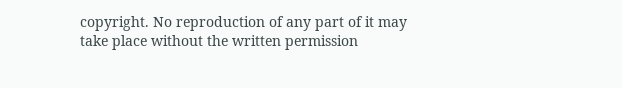copyright. No reproduction of any part of it may take place without the written permission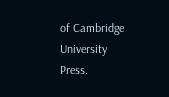of Cambridge University Press.